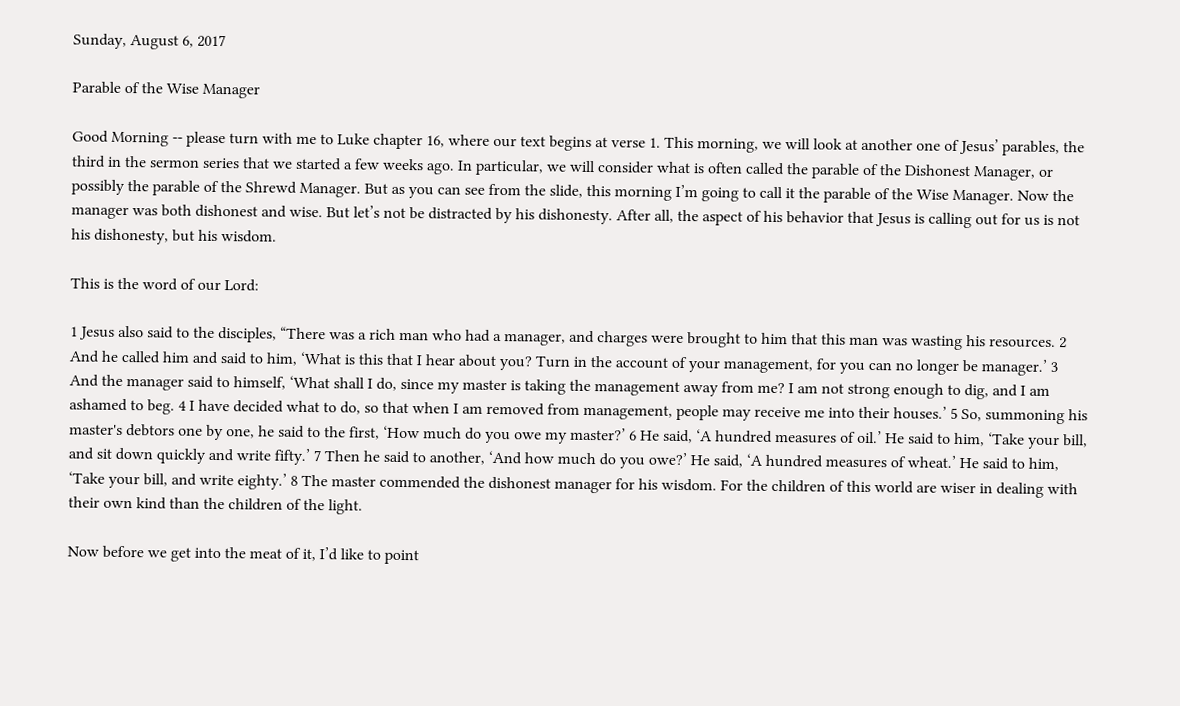Sunday, August 6, 2017

Parable of the Wise Manager

Good Morning -- please turn with me to Luke chapter 16, where our text begins at verse 1. This morning, we will look at another one of Jesus’ parables, the third in the sermon series that we started a few weeks ago. In particular, we will consider what is often called the parable of the Dishonest Manager, or possibly the parable of the Shrewd Manager. But as you can see from the slide, this morning I’m going to call it the parable of the Wise Manager. Now the manager was both dishonest and wise. But let’s not be distracted by his dishonesty. After all, the aspect of his behavior that Jesus is calling out for us is not his dishonesty, but his wisdom.

This is the word of our Lord:

1 Jesus also said to the disciples, “There was a rich man who had a manager, and charges were brought to him that this man was wasting his resources. 2 And he called him and said to him, ‘What is this that I hear about you? Turn in the account of your management, for you can no longer be manager.’ 3 And the manager said to himself, ‘What shall I do, since my master is taking the management away from me? I am not strong enough to dig, and I am ashamed to beg. 4 I have decided what to do, so that when I am removed from management, people may receive me into their houses.’ 5 So, summoning his master's debtors one by one, he said to the first, ‘How much do you owe my master?’ 6 He said, ‘A hundred measures of oil.’ He said to him, ‘Take your bill, and sit down quickly and write fifty.’ 7 Then he said to another, ‘And how much do you owe?’ He said, ‘A hundred measures of wheat.’ He said to him, ‘Take your bill, and write eighty.’ 8 The master commended the dishonest manager for his wisdom. For the children of this world are wiser in dealing with their own kind than the children of the light.

Now before we get into the meat of it, I’d like to point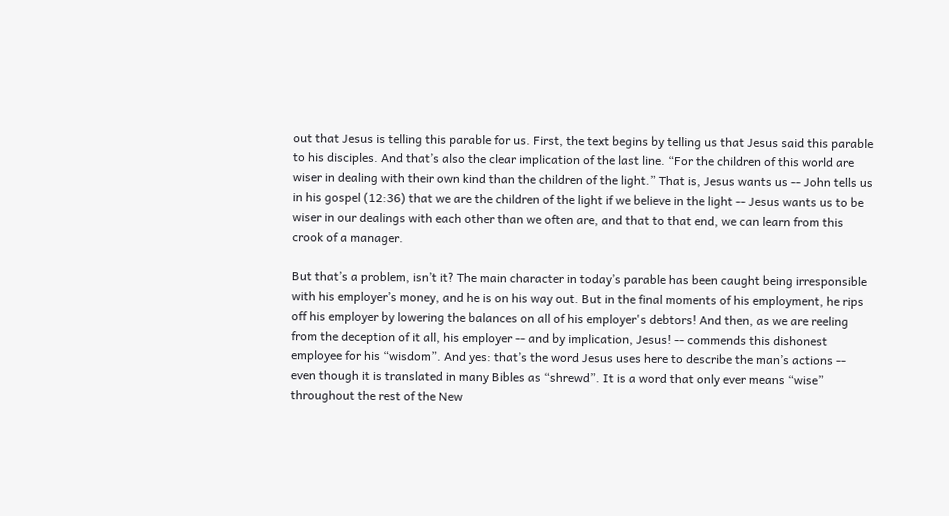out that Jesus is telling this parable for us. First, the text begins by telling us that Jesus said this parable to his disciples. And that’s also the clear implication of the last line. “For the children of this world are wiser in dealing with their own kind than the children of the light.” That is, Jesus wants us -- John tells us in his gospel (12:36) that we are the children of the light if we believe in the light -- Jesus wants us to be wiser in our dealings with each other than we often are, and that to that end, we can learn from this crook of a manager.

But that’s a problem, isn’t it? The main character in today’s parable has been caught being irresponsible with his employer’s money, and he is on his way out. But in the final moments of his employment, he rips off his employer by lowering the balances on all of his employer's debtors! And then, as we are reeling from the deception of it all, his employer -- and by implication, Jesus! -- commends this dishonest employee for his “wisdom”. And yes: that’s the word Jesus uses here to describe the man’s actions -- even though it is translated in many Bibles as “shrewd”. It is a word that only ever means “wise” throughout the rest of the New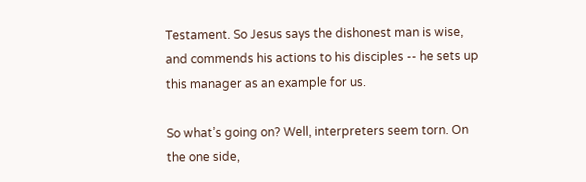Testament. So Jesus says the dishonest man is wise, and commends his actions to his disciples -- he sets up this manager as an example for us.

So what’s going on? Well, interpreters seem torn. On the one side,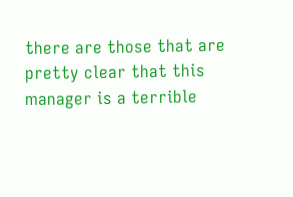there are those that are pretty clear that this manager is a terrible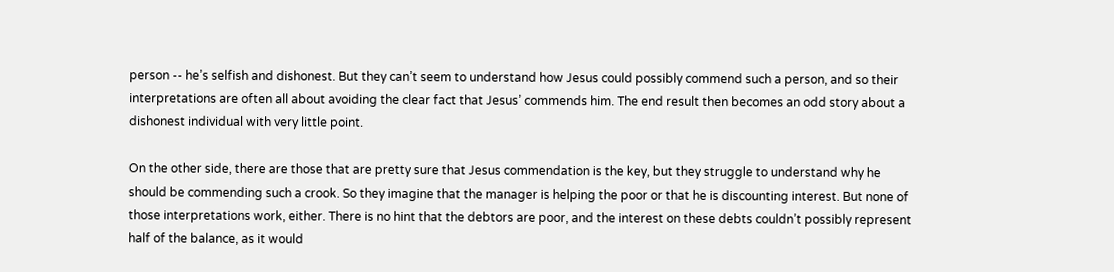person -- he’s selfish and dishonest. But they can’t seem to understand how Jesus could possibly commend such a person, and so their interpretations are often all about avoiding the clear fact that Jesus’ commends him. The end result then becomes an odd story about a dishonest individual with very little point.

On the other side, there are those that are pretty sure that Jesus commendation is the key, but they struggle to understand why he should be commending such a crook. So they imagine that the manager is helping the poor or that he is discounting interest. But none of those interpretations work, either. There is no hint that the debtors are poor, and the interest on these debts couldn’t possibly represent half of the balance, as it would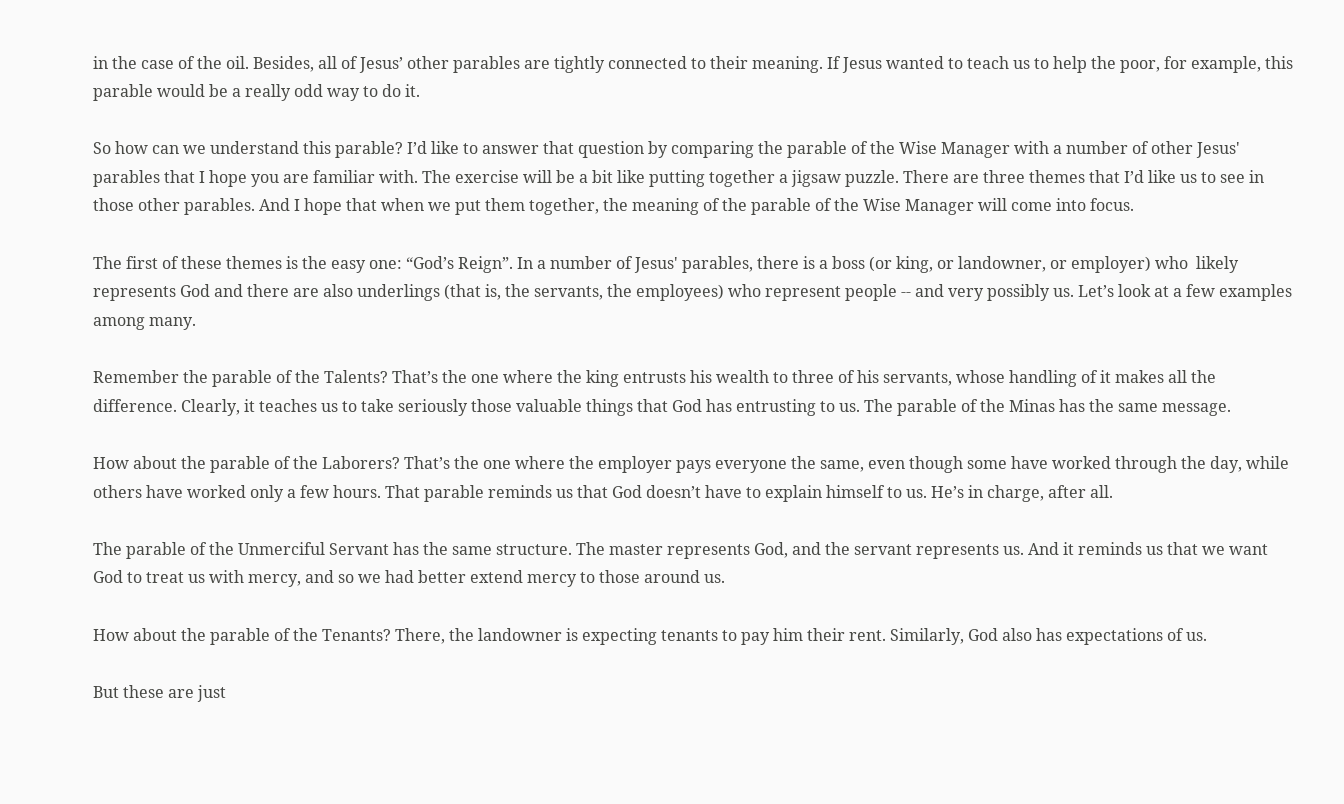in the case of the oil. Besides, all of Jesus’ other parables are tightly connected to their meaning. If Jesus wanted to teach us to help the poor, for example, this parable would be a really odd way to do it.

So how can we understand this parable? I’d like to answer that question by comparing the parable of the Wise Manager with a number of other Jesus' parables that I hope you are familiar with. The exercise will be a bit like putting together a jigsaw puzzle. There are three themes that I’d like us to see in those other parables. And I hope that when we put them together, the meaning of the parable of the Wise Manager will come into focus.

The first of these themes is the easy one: “God’s Reign”. In a number of Jesus' parables, there is a boss (or king, or landowner, or employer) who  likely represents God and there are also underlings (that is, the servants, the employees) who represent people -- and very possibly us. Let’s look at a few examples among many.

Remember the parable of the Talents? That’s the one where the king entrusts his wealth to three of his servants, whose handling of it makes all the difference. Clearly, it teaches us to take seriously those valuable things that God has entrusting to us. The parable of the Minas has the same message.

How about the parable of the Laborers? That’s the one where the employer pays everyone the same, even though some have worked through the day, while others have worked only a few hours. That parable reminds us that God doesn’t have to explain himself to us. He’s in charge, after all.

The parable of the Unmerciful Servant has the same structure. The master represents God, and the servant represents us. And it reminds us that we want God to treat us with mercy, and so we had better extend mercy to those around us.

How about the parable of the Tenants? There, the landowner is expecting tenants to pay him their rent. Similarly, God also has expectations of us.

But these are just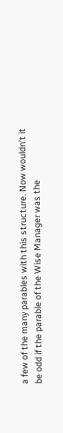a few of the many parables with this structure. Now wouldn’t it be odd if the parable of the Wise Manager was the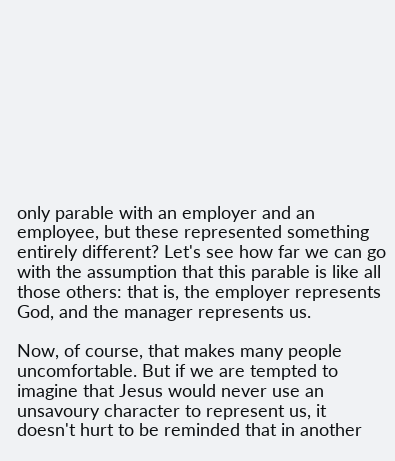only parable with an employer and an employee, but these represented something entirely different? Let's see how far we can go with the assumption that this parable is like all those others: that is, the employer represents God, and the manager represents us.

Now, of course, that makes many people uncomfortable. But if we are tempted to imagine that Jesus would never use an unsavoury character to represent us, it doesn't hurt to be reminded that in another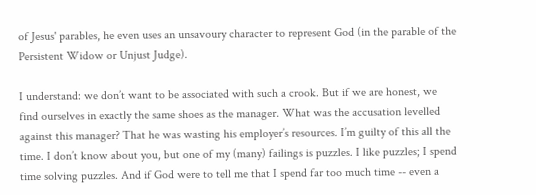of Jesus' parables, he even uses an unsavoury character to represent God (in the parable of the Persistent Widow or Unjust Judge).

I understand: we don’t want to be associated with such a crook. But if we are honest, we find ourselves in exactly the same shoes as the manager. What was the accusation levelled against this manager? That he was wasting his employer’s resources. I’m guilty of this all the time. I don’t know about you, but one of my (many) failings is puzzles. I like puzzles; I spend time solving puzzles. And if God were to tell me that I spend far too much time -- even a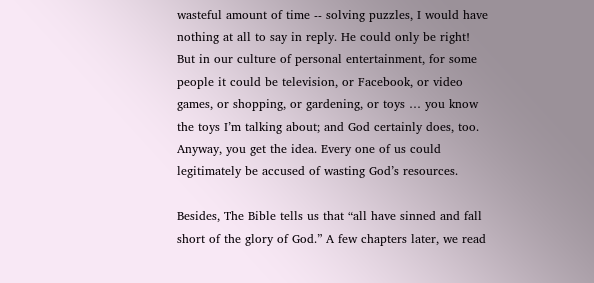wasteful amount of time -- solving puzzles, I would have nothing at all to say in reply. He could only be right! But in our culture of personal entertainment, for some people it could be television, or Facebook, or video games, or shopping, or gardening, or toys … you know the toys I’m talking about; and God certainly does, too. Anyway, you get the idea. Every one of us could legitimately be accused of wasting God’s resources.

Besides, The Bible tells us that “all have sinned and fall short of the glory of God.” A few chapters later, we read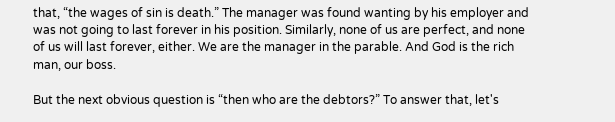that, “the wages of sin is death.” The manager was found wanting by his employer and was not going to last forever in his position. Similarly, none of us are perfect, and none of us will last forever, either. We are the manager in the parable. And God is the rich man, our boss.

But the next obvious question is “then who are the debtors?” To answer that, let's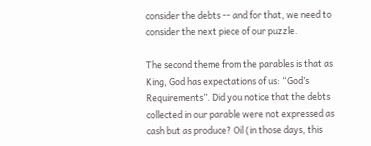consider the debts -- and for that, we need to consider the next piece of our puzzle.

The second theme from the parables is that as King, God has expectations of us: “God’s Requirements”. Did you notice that the debts collected in our parable were not expressed as cash but as produce? Oil (in those days, this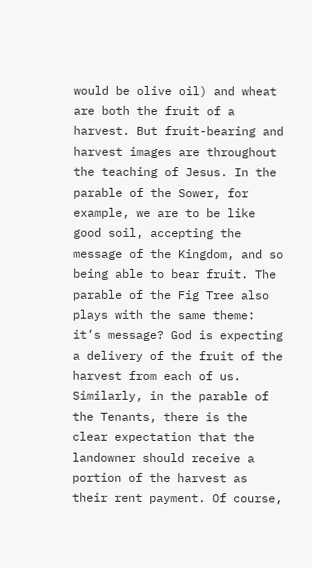would be olive oil) and wheat are both the fruit of a harvest. But fruit-bearing and harvest images are throughout the teaching of Jesus. In the parable of the Sower, for example, we are to be like good soil, accepting the message of the Kingdom, and so being able to bear fruit. The parable of the Fig Tree also plays with the same theme: it’s message? God is expecting a delivery of the fruit of the harvest from each of us. Similarly, in the parable of the Tenants, there is the clear expectation that the landowner should receive a portion of the harvest as their rent payment. Of course,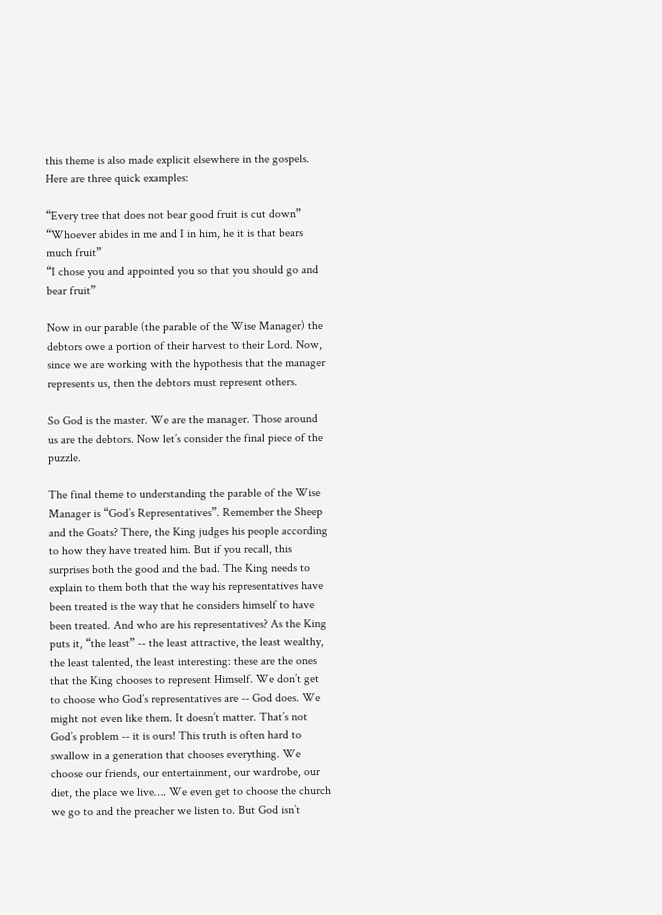this theme is also made explicit elsewhere in the gospels. Here are three quick examples:

“Every tree that does not bear good fruit is cut down”
“Whoever abides in me and I in him, he it is that bears much fruit”
“I chose you and appointed you so that you should go and bear fruit”

Now in our parable (the parable of the Wise Manager) the debtors owe a portion of their harvest to their Lord. Now, since we are working with the hypothesis that the manager represents us, then the debtors must represent others.

So God is the master. We are the manager. Those around us are the debtors. Now let’s consider the final piece of the puzzle.

The final theme to understanding the parable of the Wise Manager is “God’s Representatives”. Remember the Sheep and the Goats? There, the King judges his people according to how they have treated him. But if you recall, this surprises both the good and the bad. The King needs to explain to them both that the way his representatives have been treated is the way that he considers himself to have been treated. And who are his representatives? As the King puts it, “the least” -- the least attractive, the least wealthy, the least talented, the least interesting: these are the ones that the King chooses to represent Himself. We don’t get to choose who God’s representatives are -- God does. We might not even like them. It doesn’t matter. That’s not God’s problem -- it is ours! This truth is often hard to swallow in a generation that chooses everything. We choose our friends, our entertainment, our wardrobe, our diet, the place we live…. We even get to choose the church we go to and the preacher we listen to. But God isn’t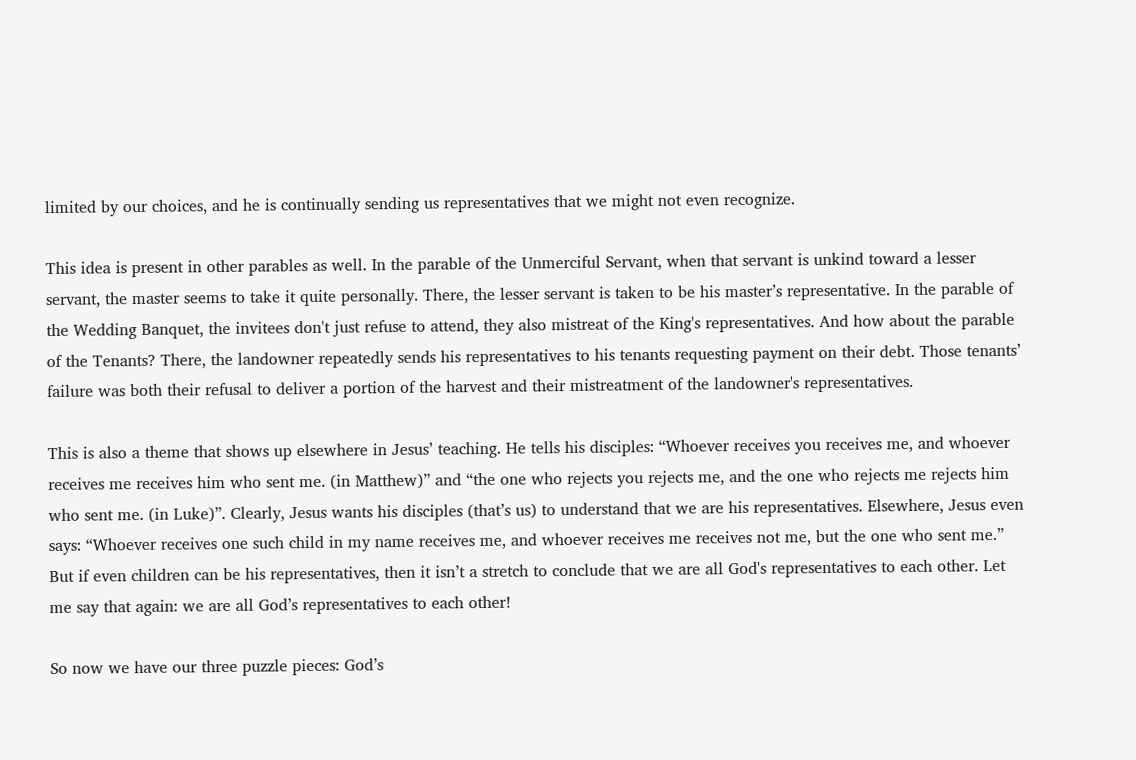limited by our choices, and he is continually sending us representatives that we might not even recognize.

This idea is present in other parables as well. In the parable of the Unmerciful Servant, when that servant is unkind toward a lesser servant, the master seems to take it quite personally. There, the lesser servant is taken to be his master’s representative. In the parable of the Wedding Banquet, the invitees don't just refuse to attend, they also mistreat of the King's representatives. And how about the parable of the Tenants? There, the landowner repeatedly sends his representatives to his tenants requesting payment on their debt. Those tenants’ failure was both their refusal to deliver a portion of the harvest and their mistreatment of the landowner's representatives.

This is also a theme that shows up elsewhere in Jesus’ teaching. He tells his disciples: “Whoever receives you receives me, and whoever receives me receives him who sent me. (in Matthew)” and “the one who rejects you rejects me, and the one who rejects me rejects him who sent me. (in Luke)”. Clearly, Jesus wants his disciples (that’s us) to understand that we are his representatives. Elsewhere, Jesus even says: “Whoever receives one such child in my name receives me, and whoever receives me receives not me, but the one who sent me.” But if even children can be his representatives, then it isn’t a stretch to conclude that we are all God's representatives to each other. Let me say that again: we are all God’s representatives to each other!

So now we have our three puzzle pieces: God’s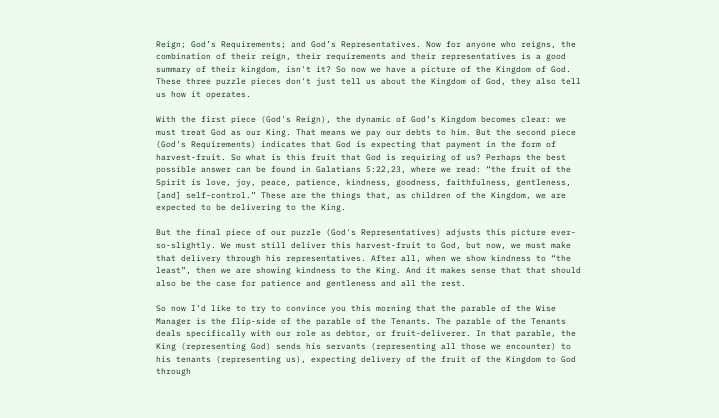Reign; God’s Requirements; and God’s Representatives. Now for anyone who reigns, the combination of their reign, their requirements and their representatives is a good summary of their kingdom, isn't it? So now we have a picture of the Kingdom of God. These three puzzle pieces don't just tell us about the Kingdom of God, they also tell us how it operates.

With the first piece (God's Reign), the dynamic of God’s Kingdom becomes clear: we must treat God as our King. That means we pay our debts to him. But the second piece (God's Requirements) indicates that God is expecting that payment in the form of harvest-fruit. So what is this fruit that God is requiring of us? Perhaps the best possible answer can be found in Galatians 5:22,23, where we read: “the fruit of the Spirit is love, joy, peace, patience, kindness, goodness, faithfulness, gentleness, [and] self-control.” These are the things that, as children of the Kingdom, we are expected to be delivering to the King.

But the final piece of our puzzle (God's Representatives) adjusts this picture ever-so-slightly. We must still deliver this harvest-fruit to God, but now, we must make that delivery through his representatives. After all, when we show kindness to “the least”, then we are showing kindness to the King. And it makes sense that that should also be the case for patience and gentleness and all the rest.

So now I’d like to try to convince you this morning that the parable of the Wise Manager is the flip-side of the parable of the Tenants. The parable of the Tenants deals specifically with our role as debtor, or fruit-deliverer. In that parable, the King (representing God) sends his servants (representing all those we encounter) to his tenants (representing us), expecting delivery of the fruit of the Kingdom to God through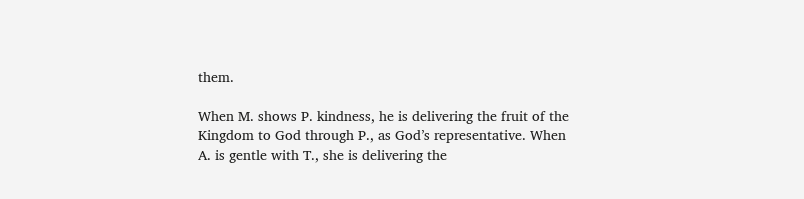them.

When M. shows P. kindness, he is delivering the fruit of the Kingdom to God through P., as God’s representative. When A. is gentle with T., she is delivering the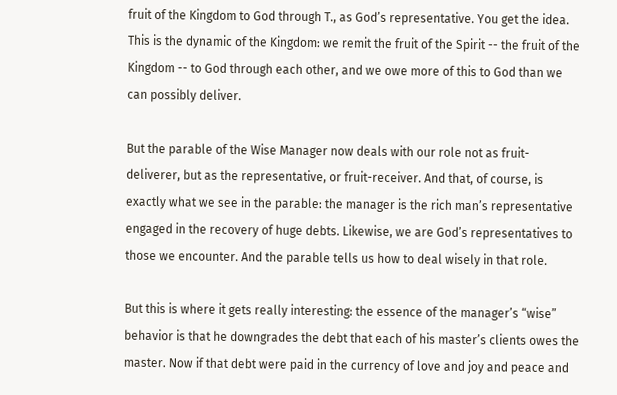fruit of the Kingdom to God through T., as God’s representative. You get the idea. This is the dynamic of the Kingdom: we remit the fruit of the Spirit -- the fruit of the Kingdom -- to God through each other, and we owe more of this to God than we can possibly deliver.

But the parable of the Wise Manager now deals with our role not as fruit-deliverer, but as the representative, or fruit-receiver. And that, of course, is exactly what we see in the parable: the manager is the rich man’s representative engaged in the recovery of huge debts. Likewise, we are God’s representatives to those we encounter. And the parable tells us how to deal wisely in that role.

But this is where it gets really interesting: the essence of the manager’s “wise” behavior is that he downgrades the debt that each of his master’s clients owes the master. Now if that debt were paid in the currency of love and joy and peace and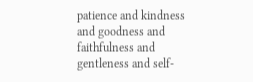patience and kindness and goodness and faithfulness and gentleness and self-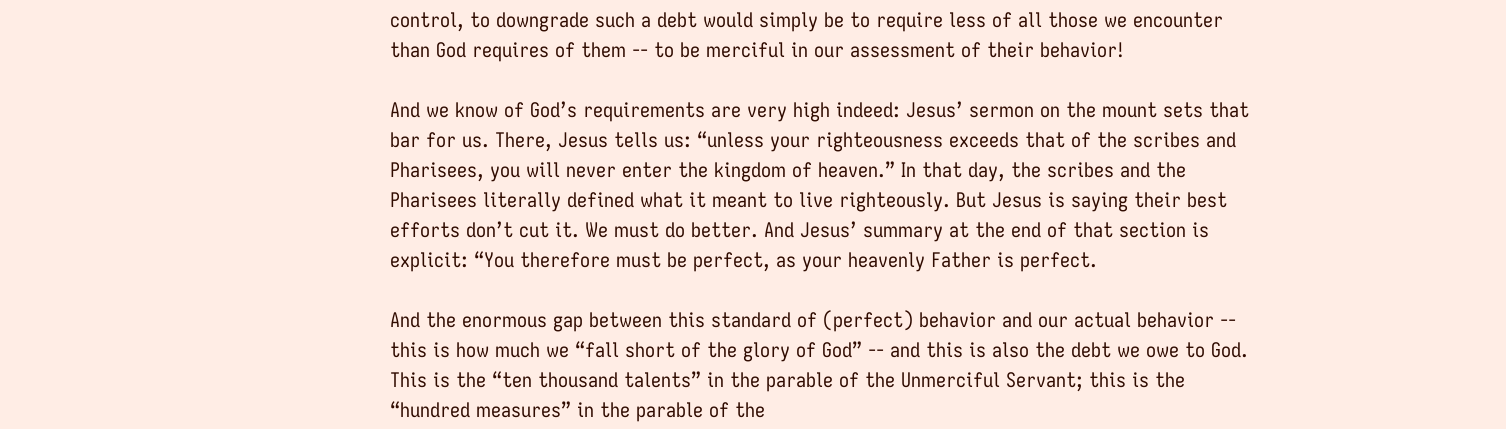control, to downgrade such a debt would simply be to require less of all those we encounter than God requires of them -- to be merciful in our assessment of their behavior!

And we know of God’s requirements are very high indeed: Jesus’ sermon on the mount sets that bar for us. There, Jesus tells us: “unless your righteousness exceeds that of the scribes and Pharisees, you will never enter the kingdom of heaven.” In that day, the scribes and the Pharisees literally defined what it meant to live righteously. But Jesus is saying their best efforts don’t cut it. We must do better. And Jesus’ summary at the end of that section is explicit: “You therefore must be perfect, as your heavenly Father is perfect.

And the enormous gap between this standard of (perfect) behavior and our actual behavior -- this is how much we “fall short of the glory of God” -- and this is also the debt we owe to God. This is the “ten thousand talents” in the parable of the Unmerciful Servant; this is the “hundred measures” in the parable of the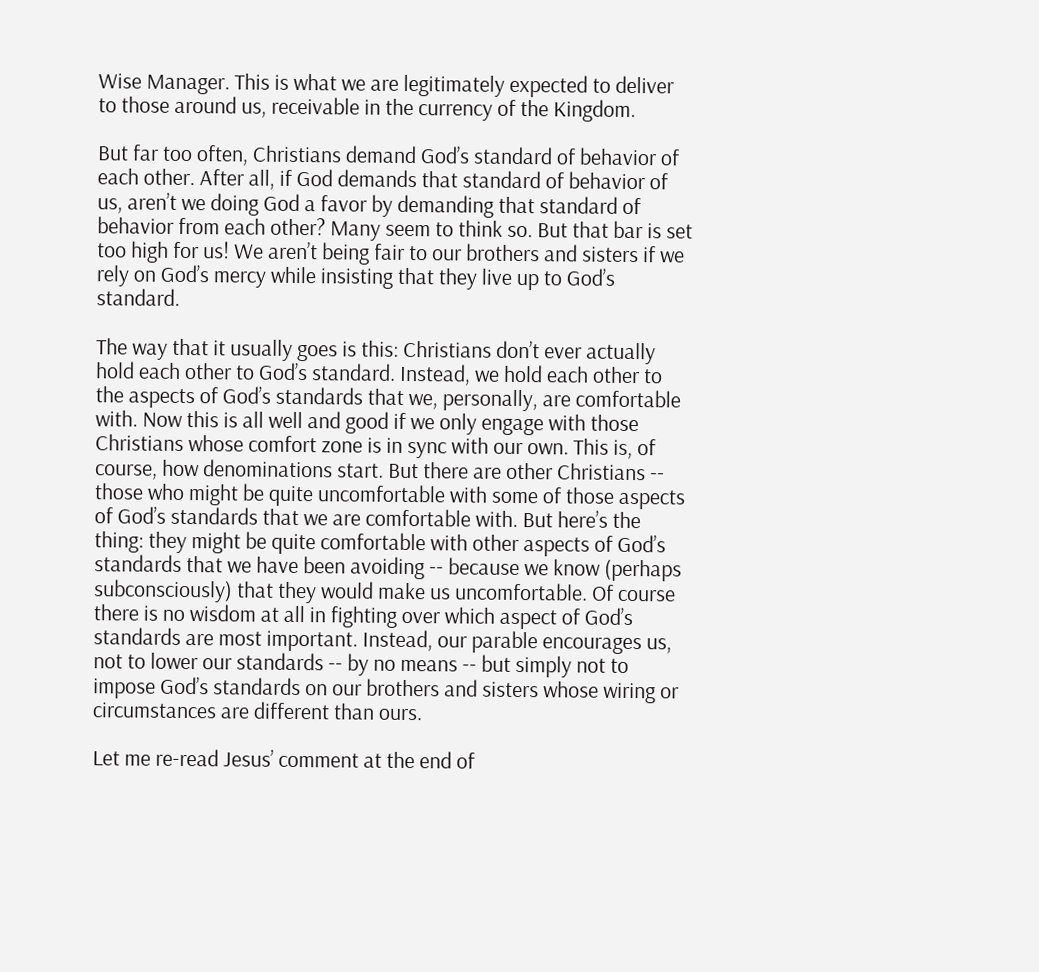Wise Manager. This is what we are legitimately expected to deliver to those around us, receivable in the currency of the Kingdom.

But far too often, Christians demand God’s standard of behavior of each other. After all, if God demands that standard of behavior of us, aren’t we doing God a favor by demanding that standard of behavior from each other? Many seem to think so. But that bar is set too high for us! We aren’t being fair to our brothers and sisters if we rely on God’s mercy while insisting that they live up to God’s standard.

The way that it usually goes is this: Christians don’t ever actually hold each other to God’s standard. Instead, we hold each other to the aspects of God’s standards that we, personally, are comfortable with. Now this is all well and good if we only engage with those Christians whose comfort zone is in sync with our own. This is, of course, how denominations start. But there are other Christians -- those who might be quite uncomfortable with some of those aspects of God’s standards that we are comfortable with. But here’s the thing: they might be quite comfortable with other aspects of God’s standards that we have been avoiding -- because we know (perhaps subconsciously) that they would make us uncomfortable. Of course there is no wisdom at all in fighting over which aspect of God’s standards are most important. Instead, our parable encourages us, not to lower our standards -- by no means -- but simply not to impose God’s standards on our brothers and sisters whose wiring or circumstances are different than ours.

Let me re-read Jesus’ comment at the end of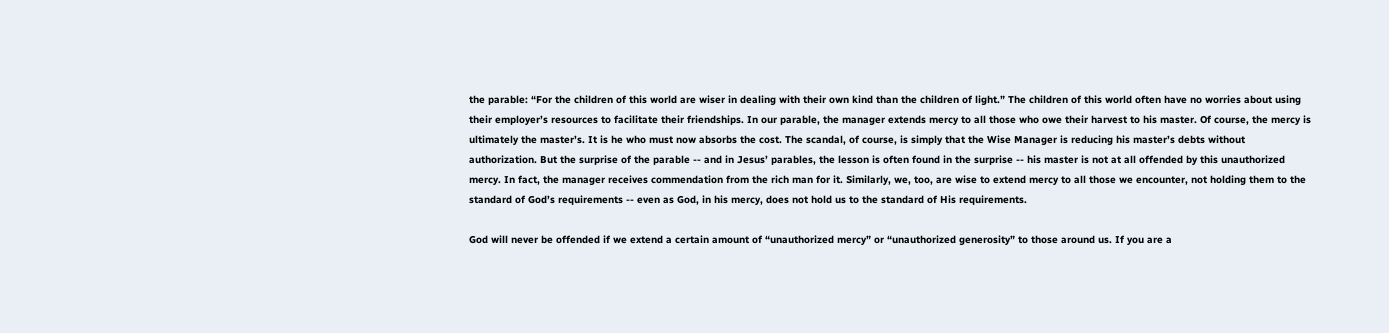the parable: “For the children of this world are wiser in dealing with their own kind than the children of light.” The children of this world often have no worries about using their employer’s resources to facilitate their friendships. In our parable, the manager extends mercy to all those who owe their harvest to his master. Of course, the mercy is ultimately the master’s. It is he who must now absorbs the cost. The scandal, of course, is simply that the Wise Manager is reducing his master’s debts without authorization. But the surprise of the parable -- and in Jesus’ parables, the lesson is often found in the surprise -- his master is not at all offended by this unauthorized mercy. In fact, the manager receives commendation from the rich man for it. Similarly, we, too, are wise to extend mercy to all those we encounter, not holding them to the standard of God’s requirements -- even as God, in his mercy, does not hold us to the standard of His requirements.

God will never be offended if we extend a certain amount of “unauthorized mercy” or “unauthorized generosity” to those around us. If you are a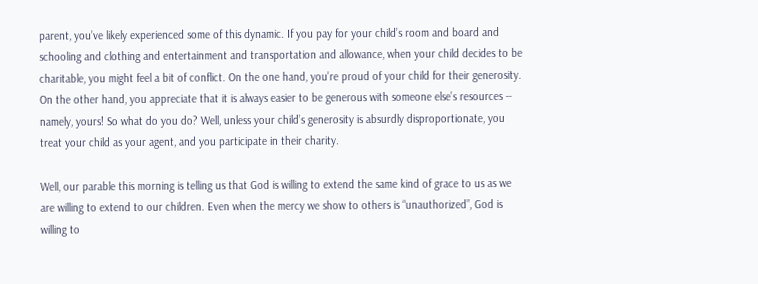parent, you’ve likely experienced some of this dynamic. If you pay for your child’s room and board and schooling and clothing and entertainment and transportation and allowance, when your child decides to be charitable, you might feel a bit of conflict. On the one hand, you’re proud of your child for their generosity. On the other hand, you appreciate that it is always easier to be generous with someone else’s resources -- namely, yours! So what do you do? Well, unless your child’s generosity is absurdly disproportionate, you treat your child as your agent, and you participate in their charity.

Well, our parable this morning is telling us that God is willing to extend the same kind of grace to us as we are willing to extend to our children. Even when the mercy we show to others is “unauthorized”, God is willing to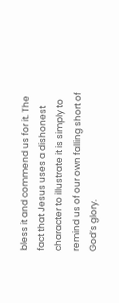bless it and commend us for it. The fact that Jesus uses a dishonest character to illustrate it is simply to remind us of our own falling short of God’s glory.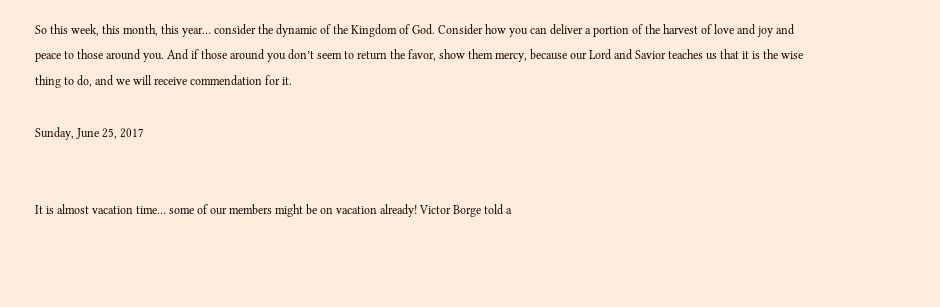So this week, this month, this year… consider the dynamic of the Kingdom of God. Consider how you can deliver a portion of the harvest of love and joy and peace to those around you. And if those around you don’t seem to return the favor, show them mercy, because our Lord and Savior teaches us that it is the wise thing to do, and we will receive commendation for it.

Sunday, June 25, 2017


It is almost vacation time… some of our members might be on vacation already! Victor Borge told a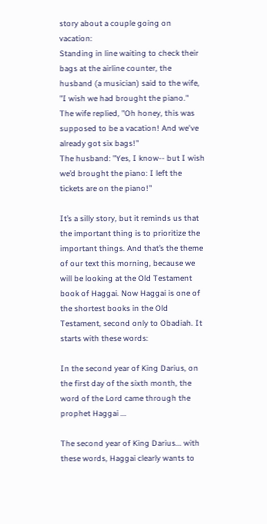story about a couple going on vacation:
Standing in line waiting to check their bags at the airline counter, the husband (a musician) said to the wife, "I wish we had brought the piano."
The wife replied, "Oh honey, this was supposed to be a vacation! And we've already got six bags!"
The husband: "Yes, I know-- but I wish we’d brought the piano: I left the tickets are on the piano!"

It’s a silly story, but it reminds us that the important thing is to prioritize the important things. And that’s the theme of our text this morning, because we will be looking at the Old Testament book of Haggai. Now Haggai is one of the shortest books in the Old Testament, second only to Obadiah. It starts with these words:

In the second year of King Darius, on the first day of the sixth month, the word of the Lord came through the prophet Haggai ...

The second year of King Darius... with these words, Haggai clearly wants to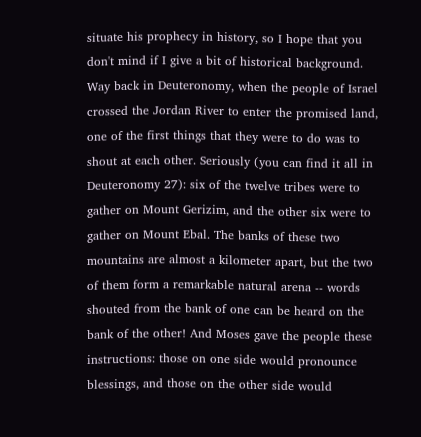situate his prophecy in history, so I hope that you don't mind if I give a bit of historical background. Way back in Deuteronomy, when the people of Israel crossed the Jordan River to enter the promised land, one of the first things that they were to do was to shout at each other. Seriously (you can find it all in Deuteronomy 27): six of the twelve tribes were to gather on Mount Gerizim, and the other six were to gather on Mount Ebal. The banks of these two mountains are almost a kilometer apart, but the two of them form a remarkable natural arena -- words shouted from the bank of one can be heard on the bank of the other! And Moses gave the people these instructions: those on one side would pronounce blessings, and those on the other side would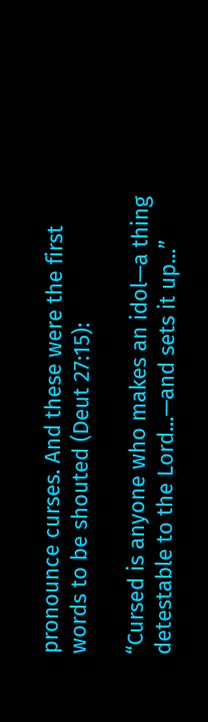pronounce curses. And these were the first words to be shouted (Deut 27:15):

“Cursed is anyone who makes an idol—a thing detestable to the Lord...—and sets it up...”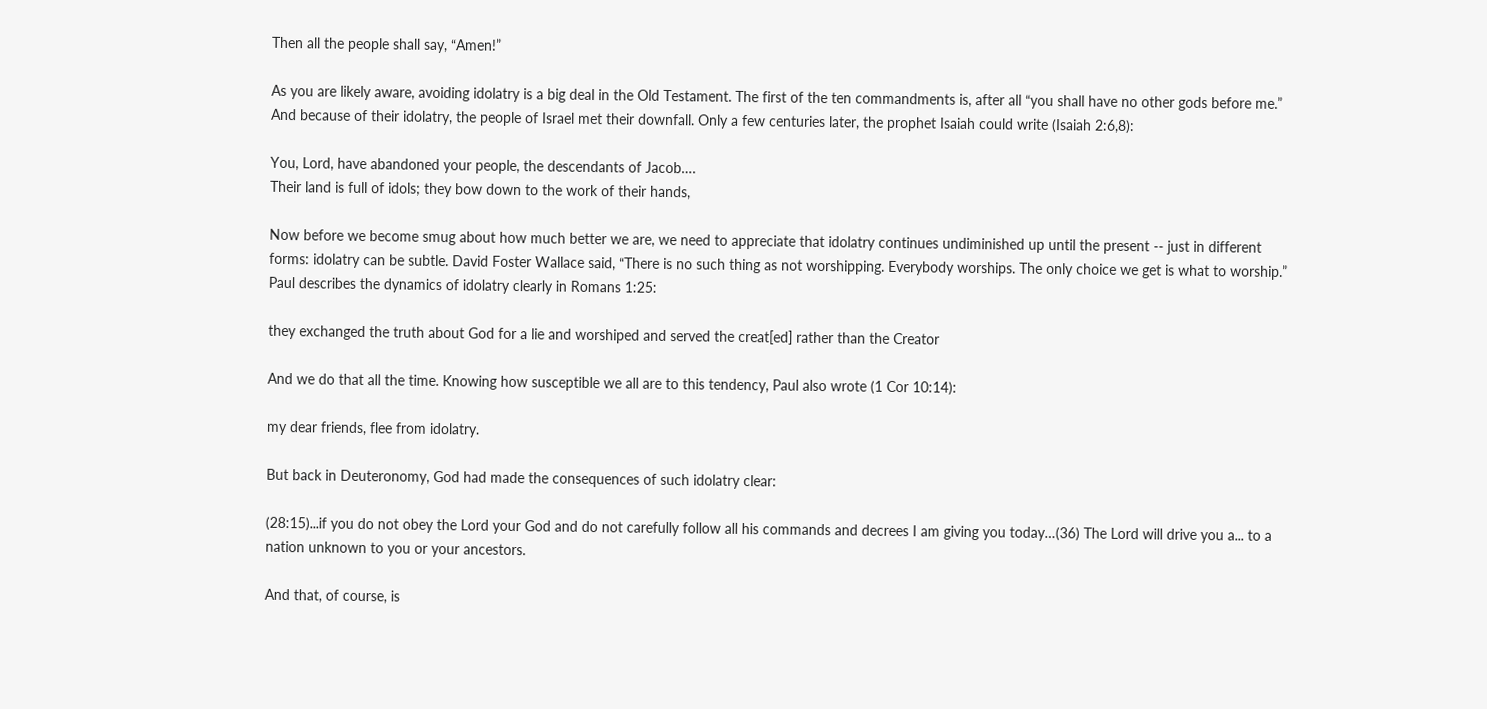Then all the people shall say, “Amen!”

As you are likely aware, avoiding idolatry is a big deal in the Old Testament. The first of the ten commandments is, after all “you shall have no other gods before me.” And because of their idolatry, the people of Israel met their downfall. Only a few centuries later, the prophet Isaiah could write (Isaiah 2:6,8):

You, Lord, have abandoned your people, the descendants of Jacob….
Their land is full of idols; they bow down to the work of their hands,

Now before we become smug about how much better we are, we need to appreciate that idolatry continues undiminished up until the present -- just in different forms: idolatry can be subtle. David Foster Wallace said, “There is no such thing as not worshipping. Everybody worships. The only choice we get is what to worship.” Paul describes the dynamics of idolatry clearly in Romans 1:25:

they exchanged the truth about God for a lie and worshiped and served the creat[ed] rather than the Creator

And we do that all the time. Knowing how susceptible we all are to this tendency, Paul also wrote (1 Cor 10:14):

my dear friends, flee from idolatry.

But back in Deuteronomy, God had made the consequences of such idolatry clear:

(28:15)...if you do not obey the Lord your God and do not carefully follow all his commands and decrees I am giving you today…(36) The Lord will drive you a... to a nation unknown to you or your ancestors.

And that, of course, is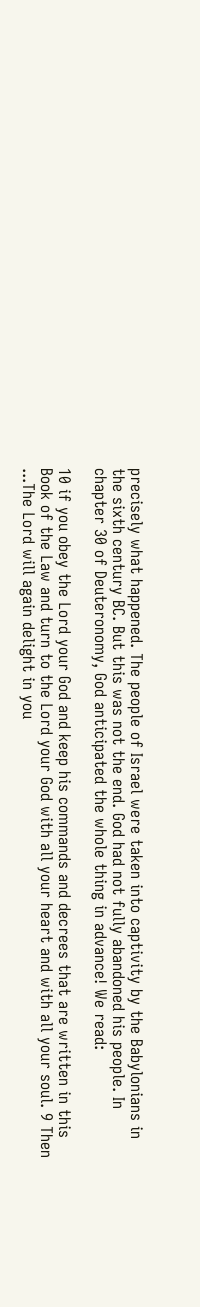precisely what happened. The people of Israel were taken into captivity by the Babylonians in the sixth century BC. But this was not the end. God had not fully abandoned his people. In chapter 30 of Deuteronomy, God anticipated the whole thing in advance! We read:

10 if you obey the Lord your God and keep his commands and decrees that are written in this Book of the Law and turn to the Lord your God with all your heart and with all your soul. 9 Then ...The Lord will again delight in you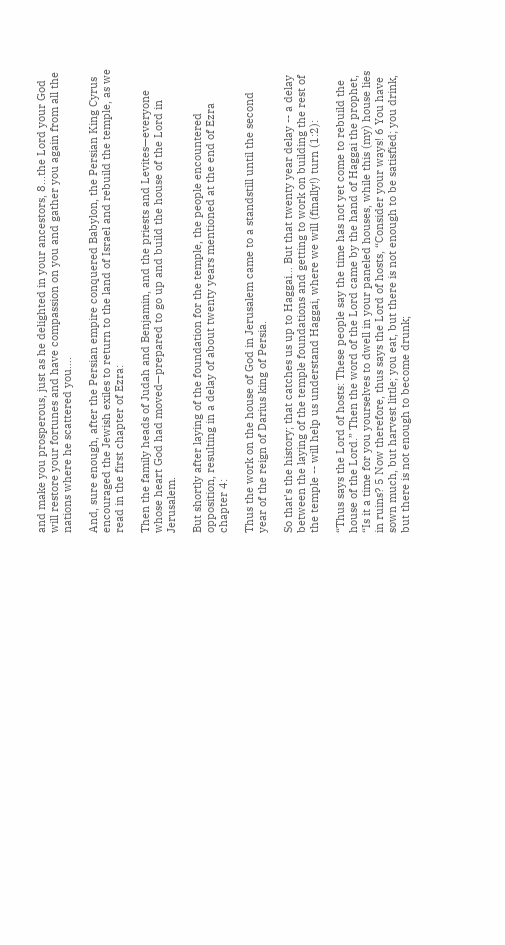and make you prosperous, just as he delighted in your ancestors, 8...the Lord your God will restore your fortunes and have compassion on you and gather you again from all the nations where he scattered you….

And, sure enough, after the Persian empire conquered Babylon, the Persian King Cyrus encouraged the Jewish exiles to return to the land of Israel and rebuild the temple, as we read in the first chapter of Ezra:

Then the family heads of Judah and Benjamin, and the priests and Levites—everyone whose heart God had moved—prepared to go up and build the house of the Lord in Jerusalem.

But shortly after laying of the foundation for the temple, the people encountered opposition, resulting in a delay of about twenty years mentioned at the end of Ezra chapter 4:

Thus the work on the house of God in Jerusalem came to a standstill until the second year of the reign of Darius king of Persia.

So that’s the history; that catches us up to Haggai… But that twenty year delay -- a delay between the laying of the temple foundations and getting to work on building the rest of the temple -- will help us understand Haggai, where we will (finally!) turn (1:2):

“Thus says the Lord of hosts: These people say the time has not yet come to rebuild the house of the Lord.” Then the word of the Lord came by the hand of Haggai the prophet, “Is it a time for you yourselves to dwell in your paneled houses, while this (my) house lies in ruins? 5 Now therefore, thus says the Lord of hosts, “Consider your ways! 6 You have sown much, but harvest little; you eat, but there is not enough to be satisfied; you drink, but there is not enough to become drunk;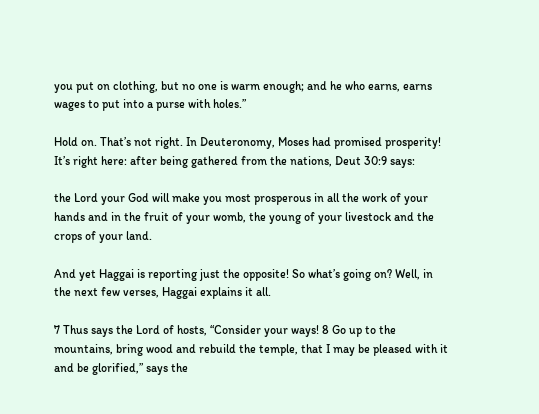you put on clothing, but no one is warm enough; and he who earns, earns wages to put into a purse with holes.”

Hold on. That’s not right. In Deuteronomy, Moses had promised prosperity! It’s right here: after being gathered from the nations, Deut 30:9 says:

the Lord your God will make you most prosperous in all the work of your hands and in the fruit of your womb, the young of your livestock and the crops of your land.

And yet Haggai is reporting just the opposite! So what’s going on? Well, in the next few verses, Haggai explains it all.

7 Thus says the Lord of hosts, “Consider your ways! 8 Go up to the mountains, bring wood and rebuild the temple, that I may be pleased with it and be glorified,” says the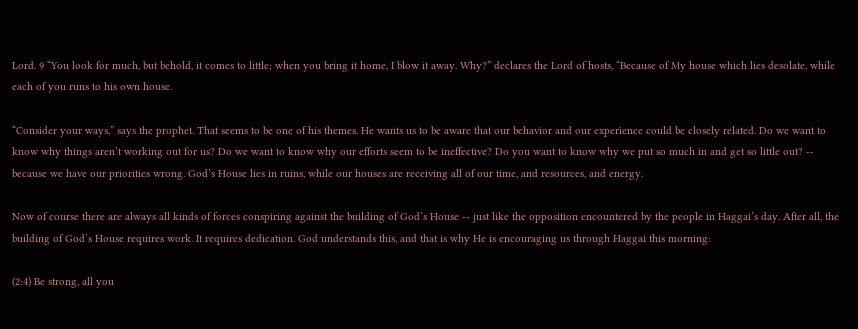Lord. 9 “You look for much, but behold, it comes to little; when you bring it home, I blow it away. Why?” declares the Lord of hosts, “Because of My house which lies desolate, while each of you runs to his own house.

“Consider your ways,” says the prophet. That seems to be one of his themes. He wants us to be aware that our behavior and our experience could be closely related. Do we want to know why things aren’t working out for us? Do we want to know why our efforts seem to be ineffective? Do you want to know why we put so much in and get so little out? -- because we have our priorities wrong. God’s House lies in ruins, while our houses are receiving all of our time, and resources, and energy.

Now of course there are always all kinds of forces conspiring against the building of God’s House -- just like the opposition encountered by the people in Haggai’s day. After all, the building of God’s House requires work. It requires dedication. God understands this, and that is why He is encouraging us through Haggai this morning:

(2:4) Be strong, all you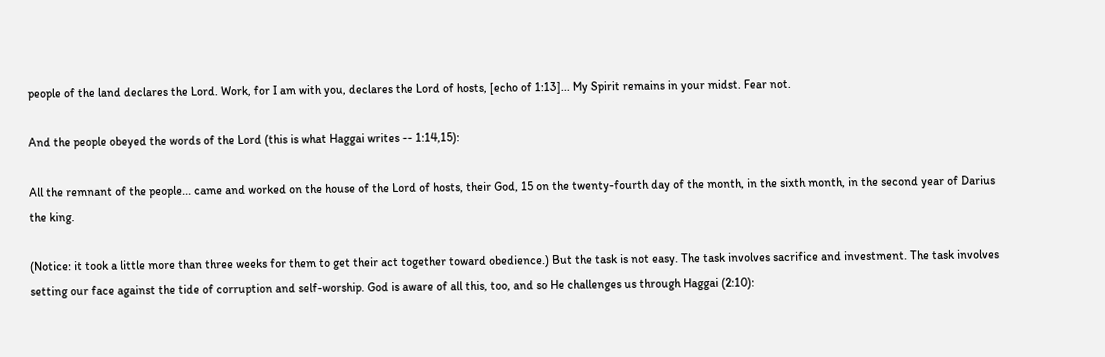people of the land declares the Lord. Work, for I am with you, declares the Lord of hosts, [echo of 1:13]... My Spirit remains in your midst. Fear not.

And the people obeyed the words of the Lord (this is what Haggai writes -- 1:14,15):

All the remnant of the people... came and worked on the house of the Lord of hosts, their God, 15 on the twenty-fourth day of the month, in the sixth month, in the second year of Darius the king.

(Notice: it took a little more than three weeks for them to get their act together toward obedience.) But the task is not easy. The task involves sacrifice and investment. The task involves setting our face against the tide of corruption and self-worship. God is aware of all this, too, and so He challenges us through Haggai (2:10):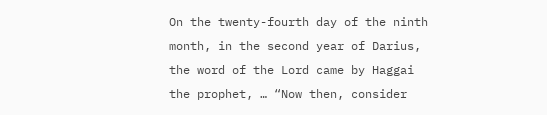On the twenty-fourth day of the ninth month, in the second year of Darius, the word of the Lord came by Haggai the prophet, … “Now then, consider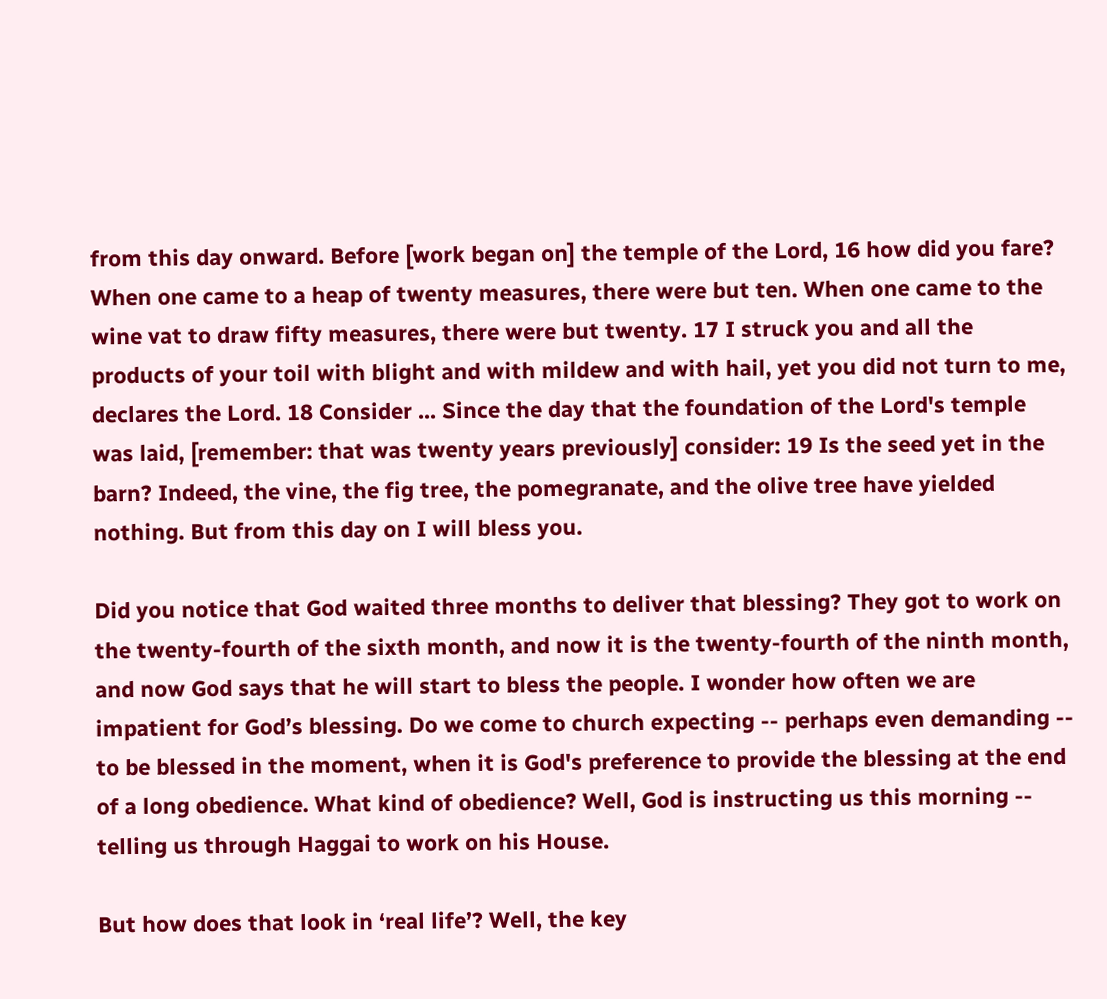from this day onward. Before [work began on] the temple of the Lord, 16 how did you fare? When one came to a heap of twenty measures, there were but ten. When one came to the wine vat to draw fifty measures, there were but twenty. 17 I struck you and all the products of your toil with blight and with mildew and with hail, yet you did not turn to me, declares the Lord. 18 Consider ... Since the day that the foundation of the Lord's temple was laid, [remember: that was twenty years previously] consider: 19 Is the seed yet in the barn? Indeed, the vine, the fig tree, the pomegranate, and the olive tree have yielded nothing. But from this day on I will bless you.

Did you notice that God waited three months to deliver that blessing? They got to work on the twenty-fourth of the sixth month, and now it is the twenty-fourth of the ninth month, and now God says that he will start to bless the people. I wonder how often we are impatient for God’s blessing. Do we come to church expecting -- perhaps even demanding -- to be blessed in the moment, when it is God's preference to provide the blessing at the end of a long obedience. What kind of obedience? Well, God is instructing us this morning -- telling us through Haggai to work on his House.

But how does that look in ‘real life’? Well, the key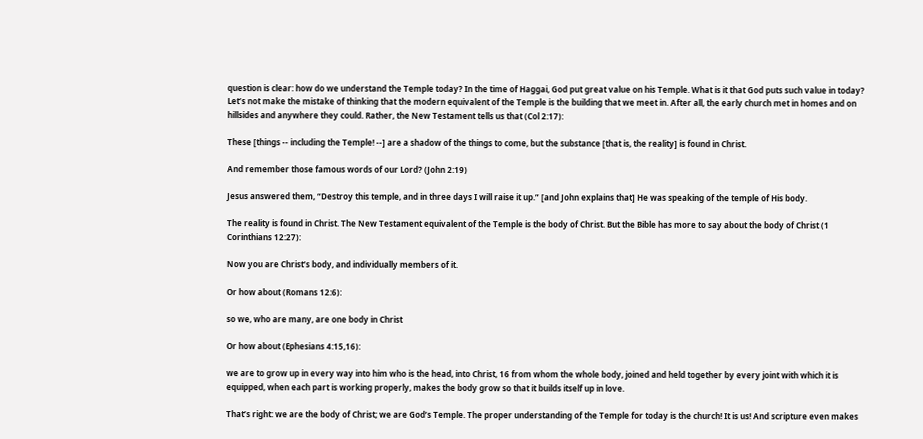question is clear: how do we understand the Temple today? In the time of Haggai, God put great value on his Temple. What is it that God puts such value in today? Let’s not make the mistake of thinking that the modern equivalent of the Temple is the building that we meet in. After all, the early church met in homes and on hillsides and anywhere they could. Rather, the New Testament tells us that (Col 2:17):

These [things -- including the Temple! --] are a shadow of the things to come, but the substance [that is, the reality] is found in Christ.

And remember those famous words of our Lord? (John 2:19)

Jesus answered them, “Destroy this temple, and in three days I will raise it up.” [and John explains that] He was speaking of the temple of His body.

The reality is found in Christ. The New Testament equivalent of the Temple is the body of Christ. But the Bible has more to say about the body of Christ (1 Corinthians 12:27):

Now you are Christ’s body, and individually members of it.

Or how about (Romans 12:6):

so we, who are many, are one body in Christ

Or how about (Ephesians 4:15,16):

we are to grow up in every way into him who is the head, into Christ, 16 from whom the whole body, joined and held together by every joint with which it is equipped, when each part is working properly, makes the body grow so that it builds itself up in love.

That’s right: we are the body of Christ; we are God’s Temple. The proper understanding of the Temple for today is the church! It is us! And scripture even makes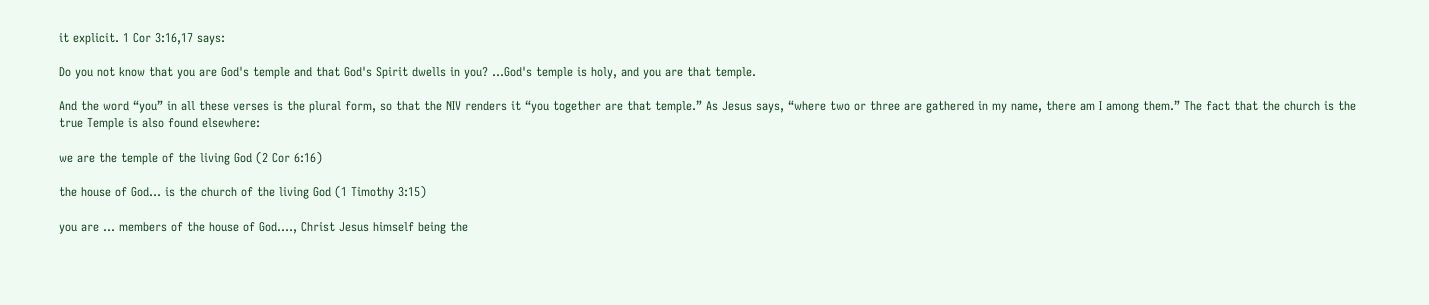it explicit. 1 Cor 3:16,17 says:

Do you not know that you are God's temple and that God's Spirit dwells in you? ...God's temple is holy, and you are that temple.

And the word “you” in all these verses is the plural form, so that the NIV renders it “you together are that temple.” As Jesus says, “where two or three are gathered in my name, there am I among them.” The fact that the church is the true Temple is also found elsewhere:

we are the temple of the living God (2 Cor 6:16)

the house of God... is the church of the living God (1 Timothy 3:15)

you are ... members of the house of God…., Christ Jesus himself being the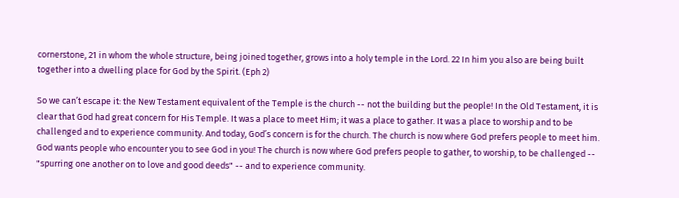cornerstone, 21 in whom the whole structure, being joined together, grows into a holy temple in the Lord. 22 In him you also are being built together into a dwelling place for God by the Spirit. (Eph 2)

So we can’t escape it: the New Testament equivalent of the Temple is the church -- not the building but the people! In the Old Testament, it is clear that God had great concern for His Temple. It was a place to meet Him; it was a place to gather. It was a place to worship and to be challenged and to experience community. And today, God’s concern is for the church. The church is now where God prefers people to meet him. God wants people who encounter you to see God in you! The church is now where God prefers people to gather, to worship, to be challenged -- "spurring one another on to love and good deeds" -- and to experience community.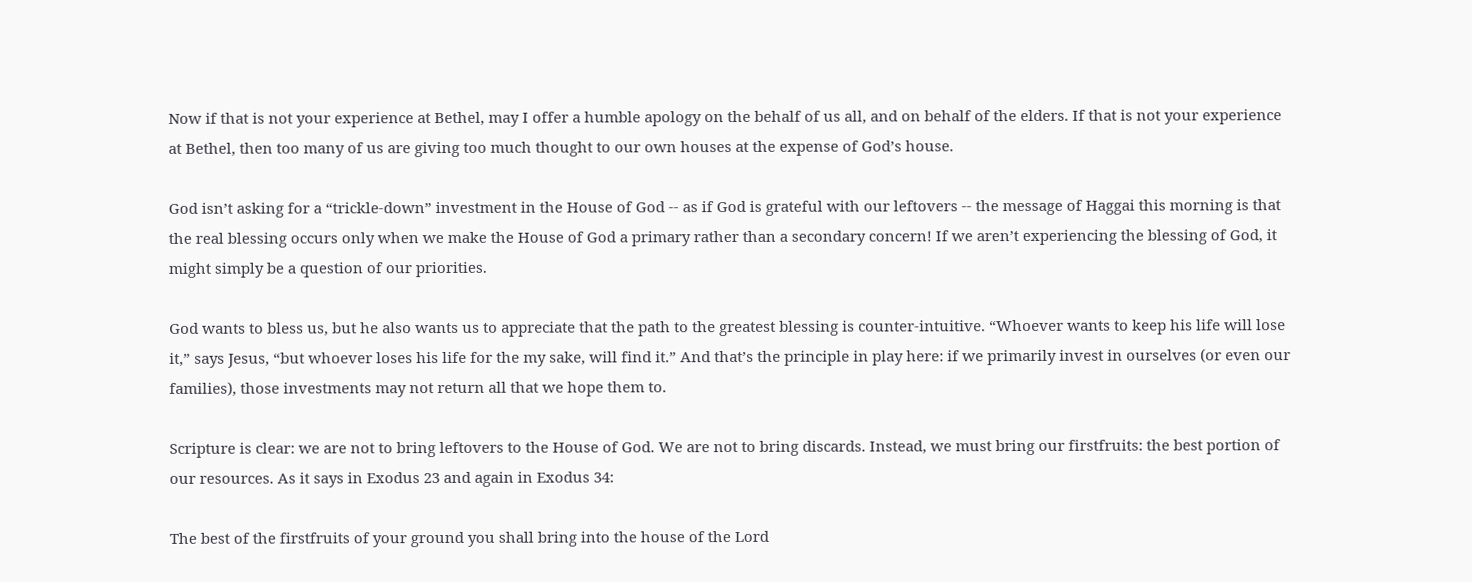Now if that is not your experience at Bethel, may I offer a humble apology on the behalf of us all, and on behalf of the elders. If that is not your experience at Bethel, then too many of us are giving too much thought to our own houses at the expense of God’s house.

God isn’t asking for a “trickle-down” investment in the House of God -- as if God is grateful with our leftovers -- the message of Haggai this morning is that the real blessing occurs only when we make the House of God a primary rather than a secondary concern! If we aren’t experiencing the blessing of God, it might simply be a question of our priorities.

God wants to bless us, but he also wants us to appreciate that the path to the greatest blessing is counter-intuitive. “Whoever wants to keep his life will lose it,” says Jesus, “but whoever loses his life for the my sake, will find it.” And that’s the principle in play here: if we primarily invest in ourselves (or even our families), those investments may not return all that we hope them to.

Scripture is clear: we are not to bring leftovers to the House of God. We are not to bring discards. Instead, we must bring our firstfruits: the best portion of our resources. As it says in Exodus 23 and again in Exodus 34:

The best of the firstfruits of your ground you shall bring into the house of the Lord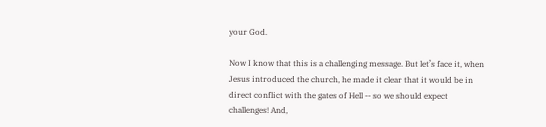your God.

Now I know that this is a challenging message. But let’s face it, when Jesus introduced the church, he made it clear that it would be in direct conflict with the gates of Hell -- so we should expect challenges! And,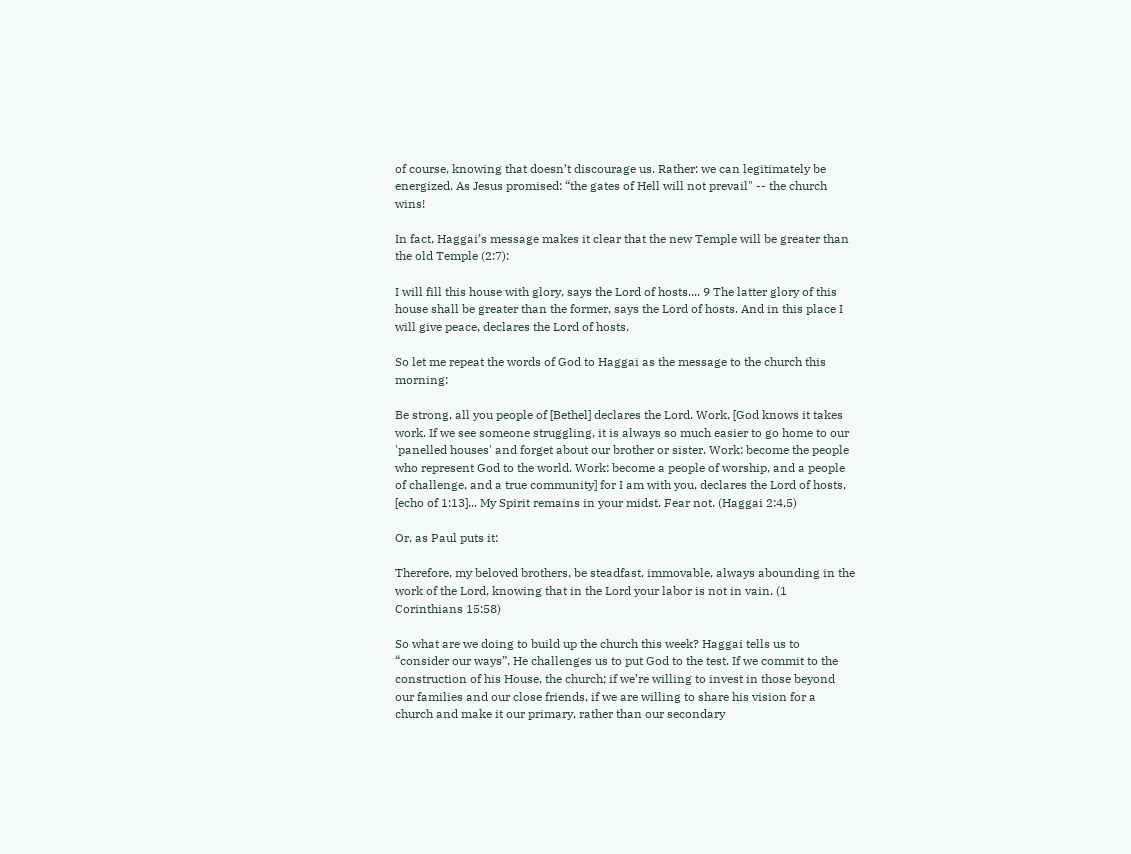of course, knowing that doesn’t discourage us. Rather: we can legitimately be energized. As Jesus promised: “the gates of Hell will not prevail" -- the church wins!

In fact, Haggai’s message makes it clear that the new Temple will be greater than the old Temple (2:7):

I will fill this house with glory, says the Lord of hosts.... 9 The latter glory of this house shall be greater than the former, says the Lord of hosts. And in this place I will give peace, declares the Lord of hosts.

So let me repeat the words of God to Haggai as the message to the church this morning:

Be strong, all you people of [Bethel] declares the Lord. Work, [God knows it takes work. If we see someone struggling, it is always so much easier to go home to our 'panelled houses' and forget about our brother or sister. Work: become the people who represent God to the world. Work: become a people of worship, and a people of challenge, and a true community] for I am with you, declares the Lord of hosts, [echo of 1:13]... My Spirit remains in your midst. Fear not. (Haggai 2:4,5)

Or, as Paul puts it:

Therefore, my beloved brothers, be steadfast, immovable, always abounding in the work of the Lord, knowing that in the Lord your labor is not in vain. (1 Corinthians 15:58)

So what are we doing to build up the church this week? Haggai tells us to “consider our ways”. He challenges us to put God to the test. If we commit to the construction of his House, the church; if we’re willing to invest in those beyond our families and our close friends, if we are willing to share his vision for a church and make it our primary, rather than our secondary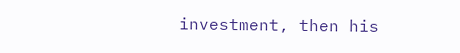investment, then his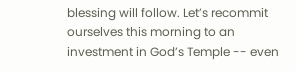blessing will follow. Let’s recommit ourselves this morning to an investment in God’s Temple -- even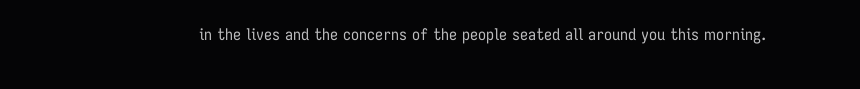in the lives and the concerns of the people seated all around you this morning.